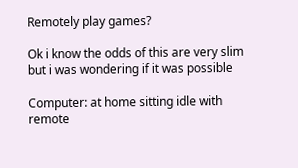Remotely play games?

Ok i know the odds of this are very slim but i was wondering if it was possible

Computer: at home sitting idle with remote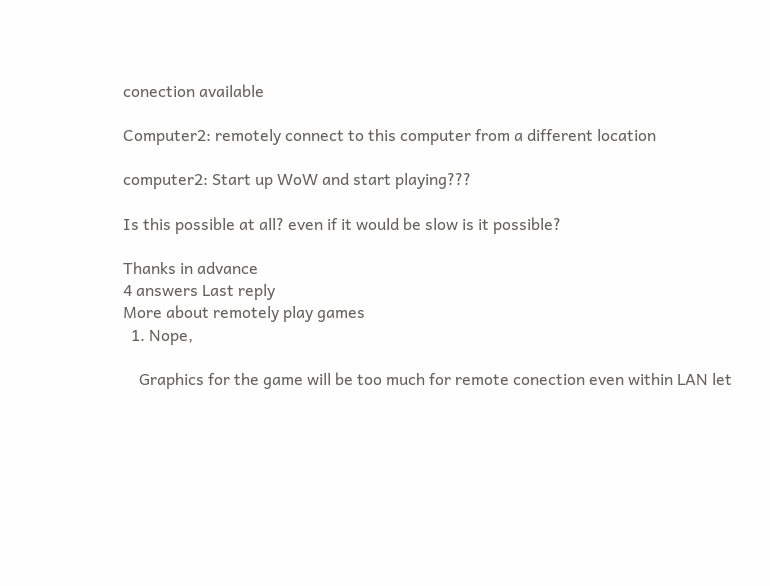conection available

Computer2: remotely connect to this computer from a different location

computer2: Start up WoW and start playing???

Is this possible at all? even if it would be slow is it possible?

Thanks in advance
4 answers Last reply
More about remotely play games
  1. Nope,

    Graphics for the game will be too much for remote conection even within LAN let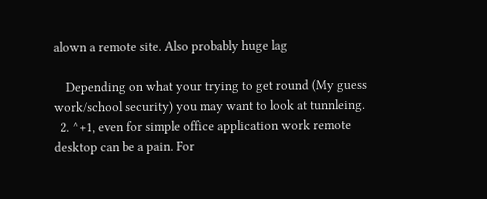alown a remote site. Also probably huge lag

    Depending on what your trying to get round (My guess work/school security) you may want to look at tunnleing.
  2. ^+1, even for simple office application work remote desktop can be a pain. For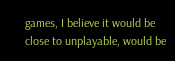games, I believe it would be close to unplayable, would be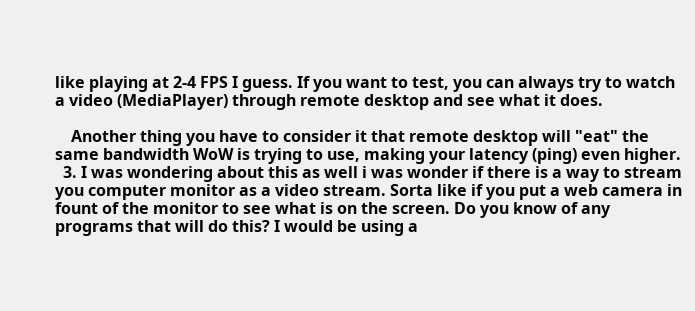like playing at 2-4 FPS I guess. If you want to test, you can always try to watch a video (MediaPlayer) through remote desktop and see what it does.

    Another thing you have to consider it that remote desktop will "eat" the same bandwidth WoW is trying to use, making your latency (ping) even higher.
  3. I was wondering about this as well i was wonder if there is a way to stream you computer monitor as a video stream. Sorta like if you put a web camera in fount of the monitor to see what is on the screen. Do you know of any programs that will do this? I would be using a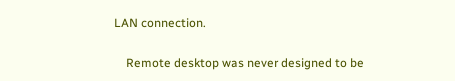LAN connection.

    Remote desktop was never designed to be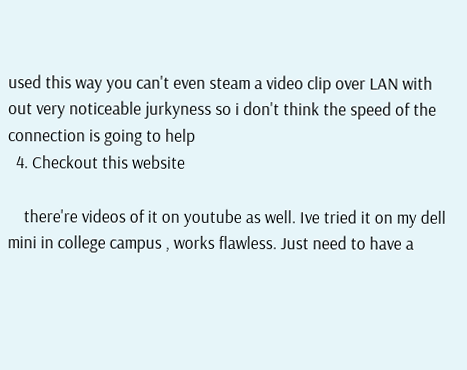used this way you can't even steam a video clip over LAN with out very noticeable jurkyness so i don't think the speed of the connection is going to help
  4. Checkout this website

    there're videos of it on youtube as well. Ive tried it on my dell mini in college campus , works flawless. Just need to have a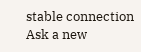stable connection
Ask a new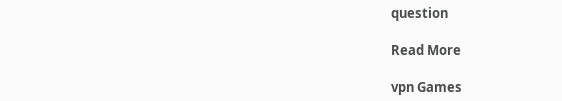question

Read More

vpn Games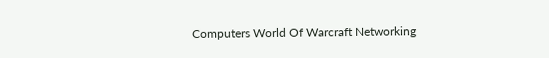Computers World Of Warcraft Networking